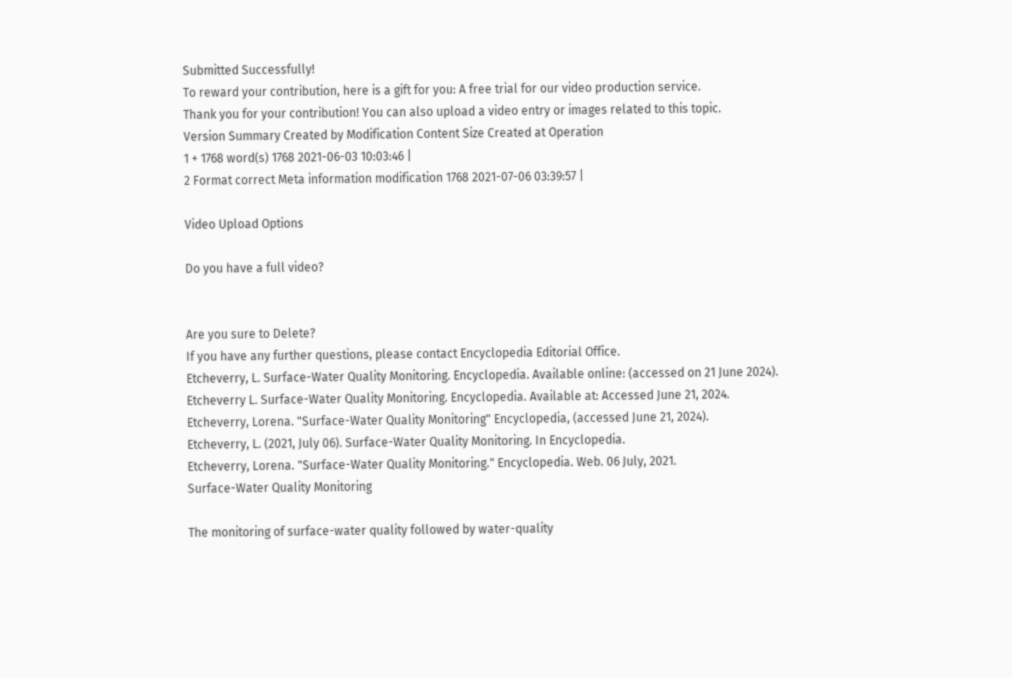Submitted Successfully!
To reward your contribution, here is a gift for you: A free trial for our video production service.
Thank you for your contribution! You can also upload a video entry or images related to this topic.
Version Summary Created by Modification Content Size Created at Operation
1 + 1768 word(s) 1768 2021-06-03 10:03:46 |
2 Format correct Meta information modification 1768 2021-07-06 03:39:57 |

Video Upload Options

Do you have a full video?


Are you sure to Delete?
If you have any further questions, please contact Encyclopedia Editorial Office.
Etcheverry, L. Surface-Water Quality Monitoring. Encyclopedia. Available online: (accessed on 21 June 2024).
Etcheverry L. Surface-Water Quality Monitoring. Encyclopedia. Available at: Accessed June 21, 2024.
Etcheverry, Lorena. "Surface-Water Quality Monitoring" Encyclopedia, (accessed June 21, 2024).
Etcheverry, L. (2021, July 06). Surface-Water Quality Monitoring. In Encyclopedia.
Etcheverry, Lorena. "Surface-Water Quality Monitoring." Encyclopedia. Web. 06 July, 2021.
Surface-Water Quality Monitoring

The monitoring of surface-water quality followed by water-quality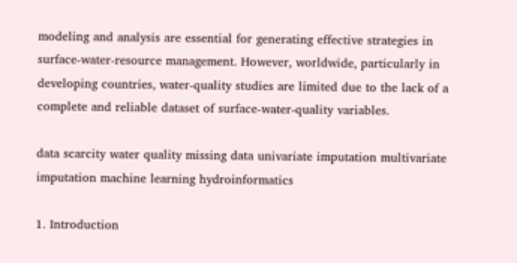modeling and analysis are essential for generating effective strategies in surface-water-resource management. However, worldwide, particularly in developing countries, water-quality studies are limited due to the lack of a complete and reliable dataset of surface-water-quality variables.

data scarcity water quality missing data univariate imputation multivariate imputation machine learning hydroinformatics

1. Introduction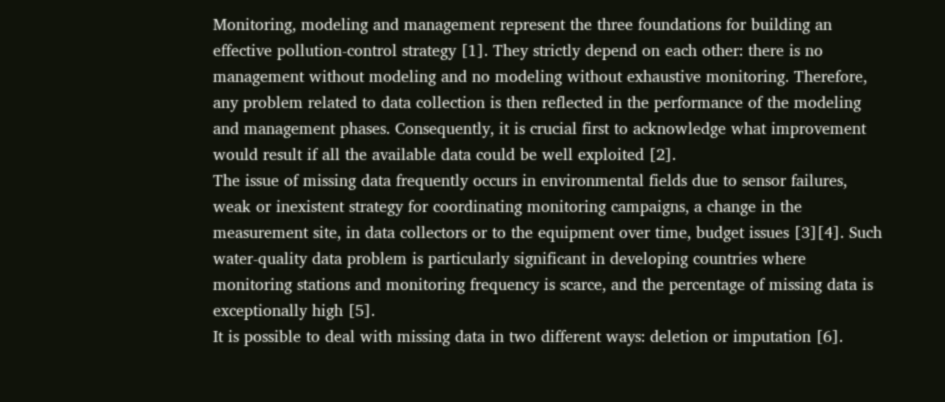Monitoring, modeling and management represent the three foundations for building an effective pollution-control strategy [1]. They strictly depend on each other: there is no management without modeling and no modeling without exhaustive monitoring. Therefore, any problem related to data collection is then reflected in the performance of the modeling and management phases. Consequently, it is crucial first to acknowledge what improvement would result if all the available data could be well exploited [2].
The issue of missing data frequently occurs in environmental fields due to sensor failures, weak or inexistent strategy for coordinating monitoring campaigns, a change in the measurement site, in data collectors or to the equipment over time, budget issues [3][4]. Such water-quality data problem is particularly significant in developing countries where monitoring stations and monitoring frequency is scarce, and the percentage of missing data is exceptionally high [5].
It is possible to deal with missing data in two different ways: deletion or imputation [6].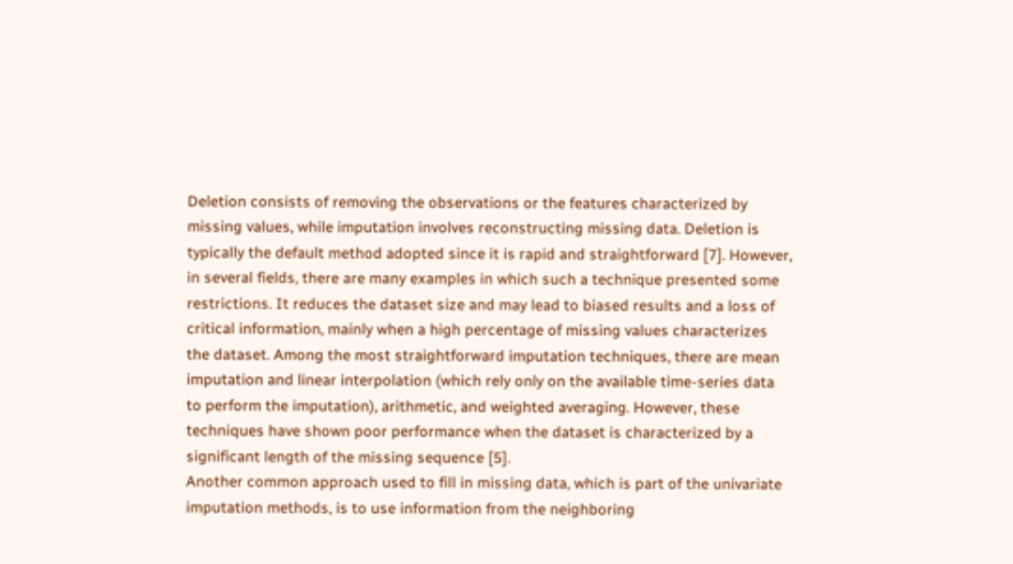Deletion consists of removing the observations or the features characterized by missing values, while imputation involves reconstructing missing data. Deletion is typically the default method adopted since it is rapid and straightforward [7]. However, in several fields, there are many examples in which such a technique presented some restrictions. It reduces the dataset size and may lead to biased results and a loss of critical information, mainly when a high percentage of missing values characterizes the dataset. Among the most straightforward imputation techniques, there are mean imputation and linear interpolation (which rely only on the available time-series data to perform the imputation), arithmetic, and weighted averaging. However, these techniques have shown poor performance when the dataset is characterized by a significant length of the missing sequence [5].
Another common approach used to fill in missing data, which is part of the univariate imputation methods, is to use information from the neighboring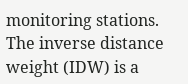monitoring stations. The inverse distance weight (IDW) is a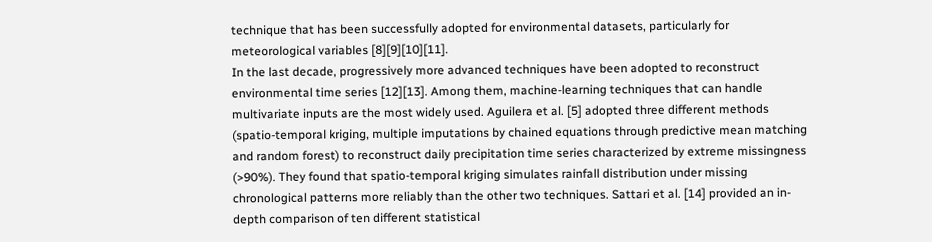technique that has been successfully adopted for environmental datasets, particularly for meteorological variables [8][9][10][11].
In the last decade, progressively more advanced techniques have been adopted to reconstruct environmental time series [12][13]. Among them, machine-learning techniques that can handle multivariate inputs are the most widely used. Aguilera et al. [5] adopted three different methods (spatio-temporal kriging, multiple imputations by chained equations through predictive mean matching and random forest) to reconstruct daily precipitation time series characterized by extreme missingness (>90%). They found that spatio-temporal kriging simulates rainfall distribution under missing chronological patterns more reliably than the other two techniques. Sattari et al. [14] provided an in-depth comparison of ten different statistical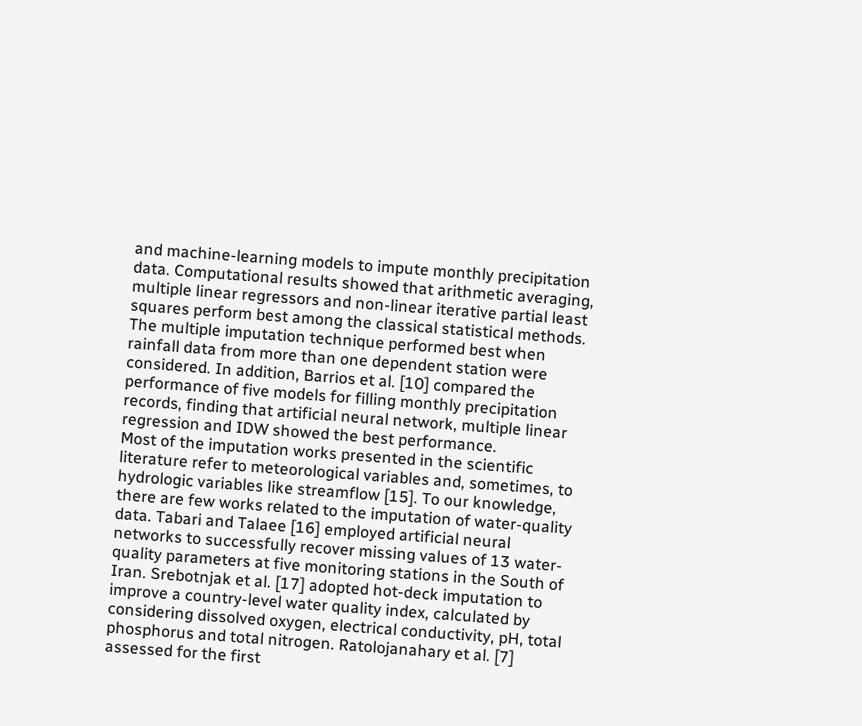and machine-learning models to impute monthly precipitation data. Computational results showed that arithmetic averaging, multiple linear regressors and non-linear iterative partial least squares perform best among the classical statistical methods. The multiple imputation technique performed best when rainfall data from more than one dependent station were considered. In addition, Barrios et al. [10] compared the performance of five models for filling monthly precipitation records, finding that artificial neural network, multiple linear regression and IDW showed the best performance.
Most of the imputation works presented in the scientific literature refer to meteorological variables and, sometimes, to hydrologic variables like streamflow [15]. To our knowledge, there are few works related to the imputation of water-quality data. Tabari and Talaee [16] employed artificial neural networks to successfully recover missing values of 13 water-quality parameters at five monitoring stations in the South of Iran. Srebotnjak et al. [17] adopted hot-deck imputation to improve a country-level water quality index, calculated by considering dissolved oxygen, electrical conductivity, pH, total phosphorus and total nitrogen. Ratolojanahary et al. [7] assessed for the first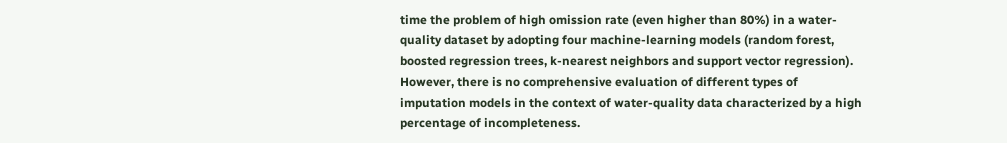time the problem of high omission rate (even higher than 80%) in a water-quality dataset by adopting four machine-learning models (random forest, boosted regression trees, k-nearest neighbors and support vector regression). However, there is no comprehensive evaluation of different types of imputation models in the context of water-quality data characterized by a high percentage of incompleteness.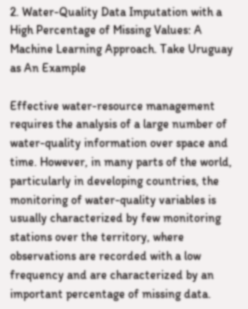2. Water-Quality Data Imputation with a High Percentage of Missing Values: A Machine Learning Approach. Take Uruguay as An Example

Effective water-resource management requires the analysis of a large number of water-quality information over space and time. However, in many parts of the world, particularly in developing countries, the monitoring of water-quality variables is usually characterized by few monitoring stations over the territory, where observations are recorded with a low frequency and are characterized by an important percentage of missing data.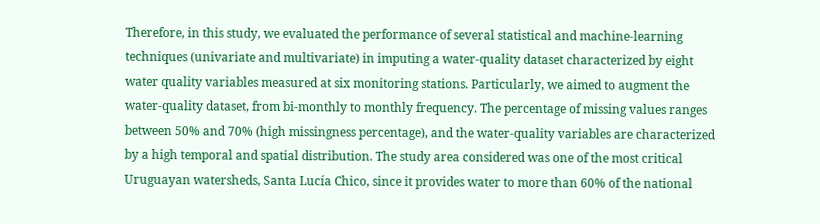Therefore, in this study, we evaluated the performance of several statistical and machine-learning techniques (univariate and multivariate) in imputing a water-quality dataset characterized by eight water quality variables measured at six monitoring stations. Particularly, we aimed to augment the water-quality dataset, from bi-monthly to monthly frequency. The percentage of missing values ranges between 50% and 70% (high missingness percentage), and the water-quality variables are characterized by a high temporal and spatial distribution. The study area considered was one of the most critical Uruguayan watersheds, Santa Lucía Chico, since it provides water to more than 60% of the national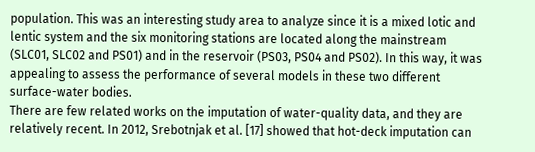population. This was an interesting study area to analyze since it is a mixed lotic and lentic system and the six monitoring stations are located along the mainstream (SLC01, SLC02 and PS01) and in the reservoir (PS03, PS04 and PS02). In this way, it was appealing to assess the performance of several models in these two different surface-water bodies.
There are few related works on the imputation of water-quality data, and they are relatively recent. In 2012, Srebotnjak et al. [17] showed that hot-deck imputation can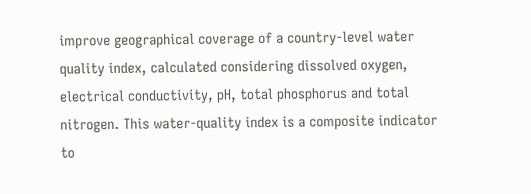improve geographical coverage of a country-level water quality index, calculated considering dissolved oxygen, electrical conductivity, pH, total phosphorus and total nitrogen. This water-quality index is a composite indicator to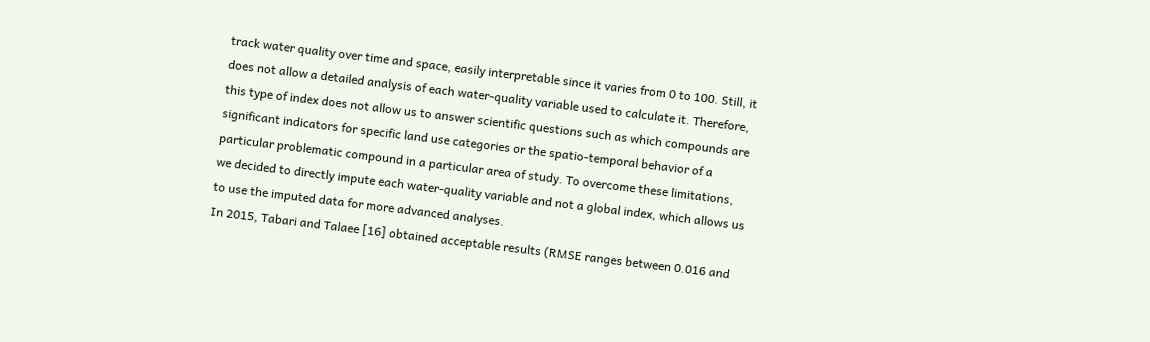track water quality over time and space, easily interpretable since it varies from 0 to 100. Still, it does not allow a detailed analysis of each water-quality variable used to calculate it. Therefore, this type of index does not allow us to answer scientific questions such as which compounds are significant indicators for specific land use categories or the spatio-temporal behavior of a particular problematic compound in a particular area of study. To overcome these limitations, we decided to directly impute each water-quality variable and not a global index, which allows us to use the imputed data for more advanced analyses.
In 2015, Tabari and Talaee [16] obtained acceptable results (RMSE ranges between 0.016 and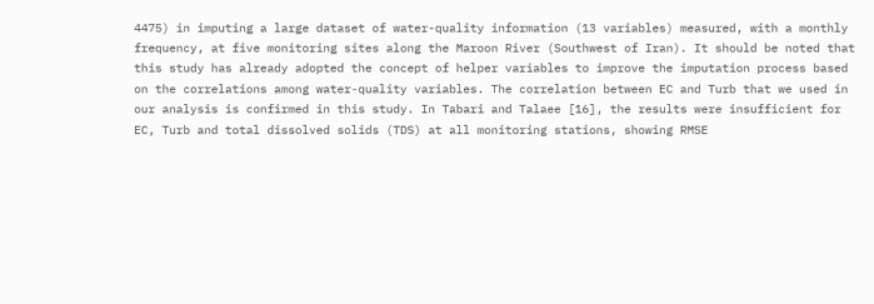4475) in imputing a large dataset of water-quality information (13 variables) measured, with a monthly frequency, at five monitoring sites along the Maroon River (Southwest of Iran). It should be noted that this study has already adopted the concept of helper variables to improve the imputation process based on the correlations among water-quality variables. The correlation between EC and Turb that we used in our analysis is confirmed in this study. In Tabari and Talaee [16], the results were insufficient for EC, Turb and total dissolved solids (TDS) at all monitoring stations, showing RMSE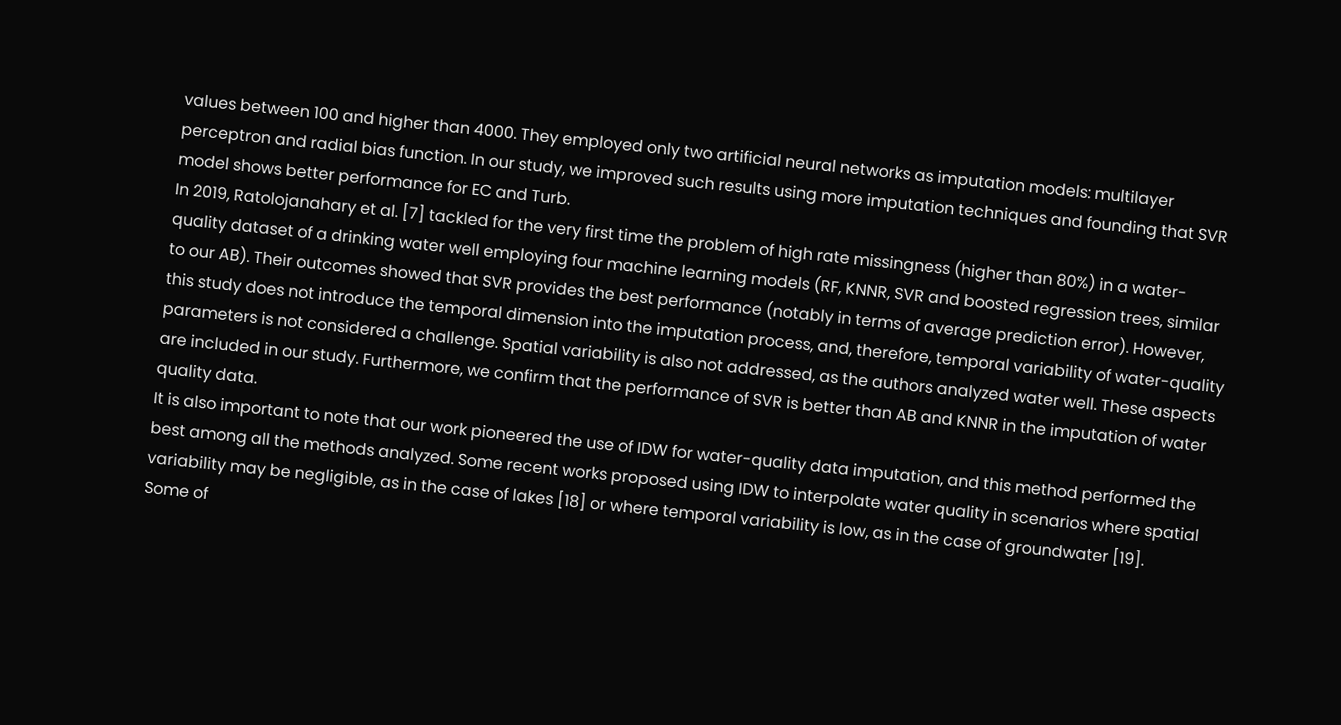values between 100 and higher than 4000. They employed only two artificial neural networks as imputation models: multilayer perceptron and radial bias function. In our study, we improved such results using more imputation techniques and founding that SVR model shows better performance for EC and Turb.
In 2019, Ratolojanahary et al. [7] tackled for the very first time the problem of high rate missingness (higher than 80%) in a water-quality dataset of a drinking water well employing four machine learning models (RF, KNNR, SVR and boosted regression trees, similar to our AB). Their outcomes showed that SVR provides the best performance (notably in terms of average prediction error). However, this study does not introduce the temporal dimension into the imputation process, and, therefore, temporal variability of water-quality parameters is not considered a challenge. Spatial variability is also not addressed, as the authors analyzed water well. These aspects are included in our study. Furthermore, we confirm that the performance of SVR is better than AB and KNNR in the imputation of water quality data.
It is also important to note that our work pioneered the use of IDW for water-quality data imputation, and this method performed the best among all the methods analyzed. Some recent works proposed using IDW to interpolate water quality in scenarios where spatial variability may be negligible, as in the case of lakes [18] or where temporal variability is low, as in the case of groundwater [19].
Some of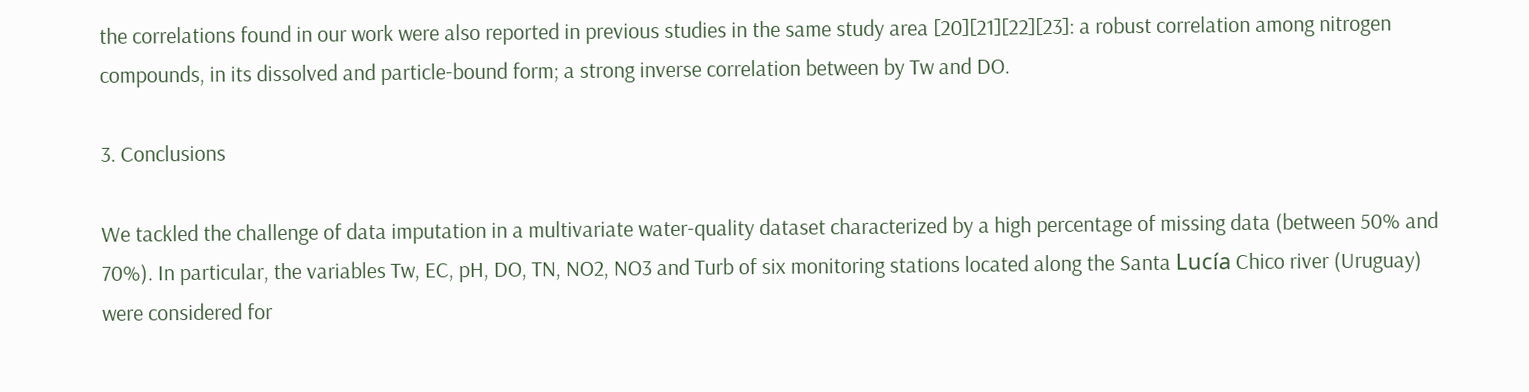the correlations found in our work were also reported in previous studies in the same study area [20][21][22][23]: a robust correlation among nitrogen compounds, in its dissolved and particle-bound form; a strong inverse correlation between by Tw and DO.

3. Conclusions

We tackled the challenge of data imputation in a multivariate water-quality dataset characterized by a high percentage of missing data (between 50% and 70%). In particular, the variables Tw, EC, pH, DO, TN, NO2, NO3 and Turb of six monitoring stations located along the Santa Lucía Chico river (Uruguay) were considered for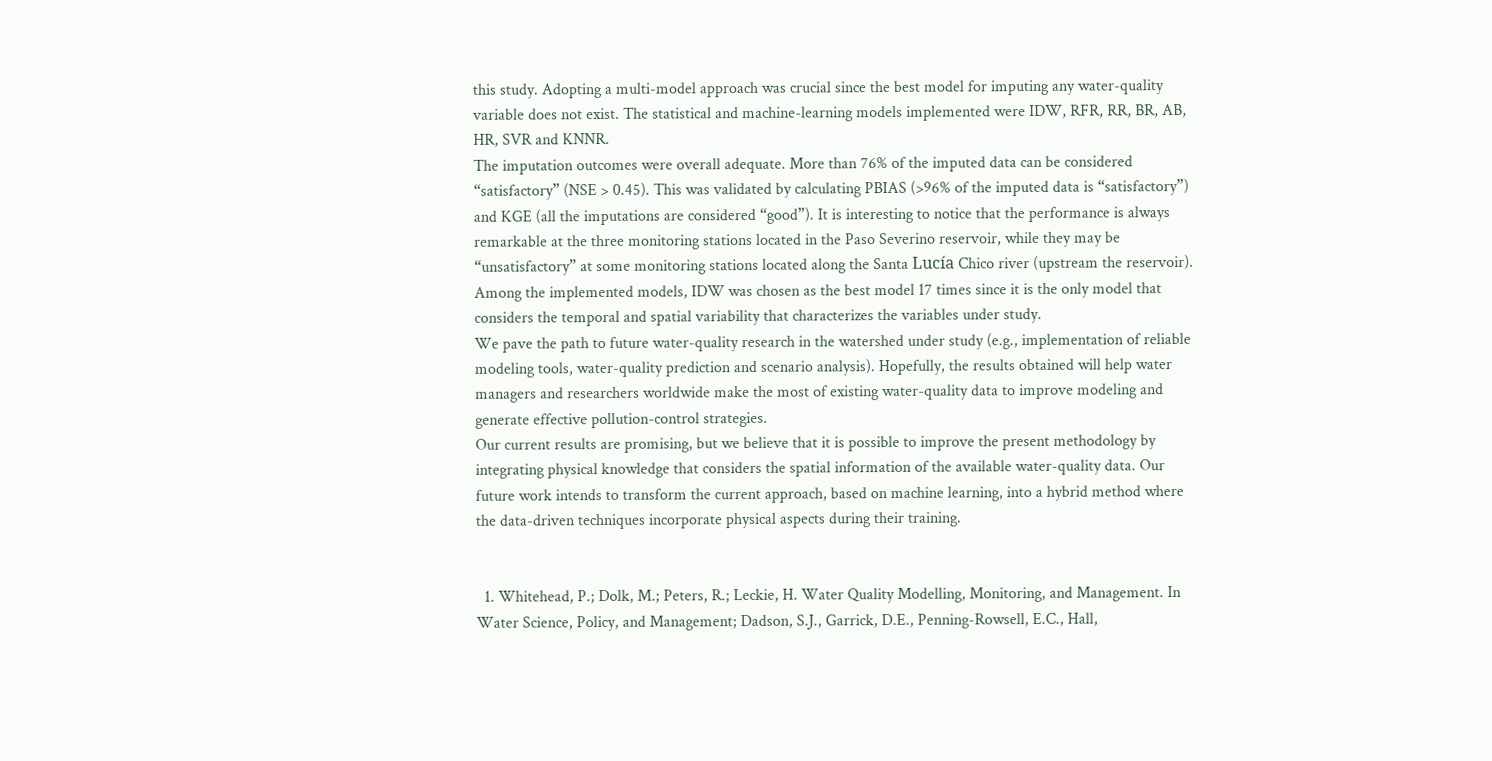this study. Adopting a multi-model approach was crucial since the best model for imputing any water-quality variable does not exist. The statistical and machine-learning models implemented were IDW, RFR, RR, BR, AB, HR, SVR and KNNR.
The imputation outcomes were overall adequate. More than 76% of the imputed data can be considered “satisfactory” (NSE > 0.45). This was validated by calculating PBIAS (>96% of the imputed data is “satisfactory”) and KGE (all the imputations are considered “good”). It is interesting to notice that the performance is always remarkable at the three monitoring stations located in the Paso Severino reservoir, while they may be “unsatisfactory” at some monitoring stations located along the Santa Lucía Chico river (upstream the reservoir). Among the implemented models, IDW was chosen as the best model 17 times since it is the only model that considers the temporal and spatial variability that characterizes the variables under study.
We pave the path to future water-quality research in the watershed under study (e.g., implementation of reliable modeling tools, water-quality prediction and scenario analysis). Hopefully, the results obtained will help water managers and researchers worldwide make the most of existing water-quality data to improve modeling and generate effective pollution-control strategies.
Our current results are promising, but we believe that it is possible to improve the present methodology by integrating physical knowledge that considers the spatial information of the available water-quality data. Our future work intends to transform the current approach, based on machine learning, into a hybrid method where the data-driven techniques incorporate physical aspects during their training.


  1. Whitehead, P.; Dolk, M.; Peters, R.; Leckie, H. Water Quality Modelling, Monitoring, and Management. In Water Science, Policy, and Management; Dadson, S.J., Garrick, D.E., Penning-Rowsell, E.C., Hall,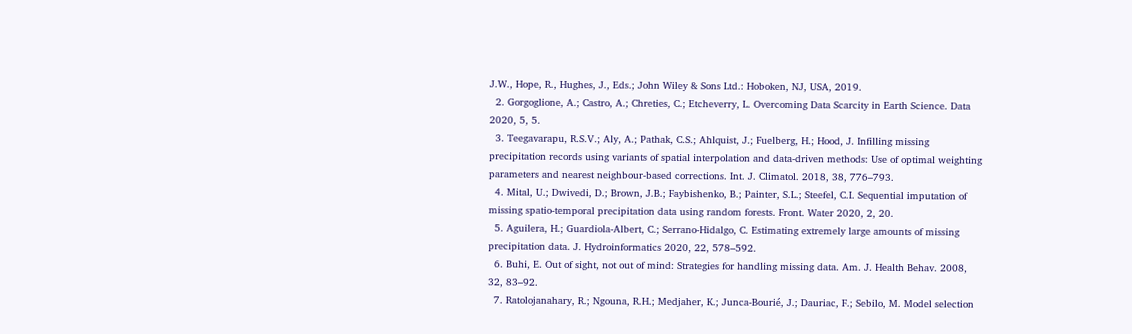J.W., Hope, R., Hughes, J., Eds.; John Wiley & Sons Ltd.: Hoboken, NJ, USA, 2019.
  2. Gorgoglione, A.; Castro, A.; Chreties, C.; Etcheverry, L. Overcoming Data Scarcity in Earth Science. Data 2020, 5, 5.
  3. Teegavarapu, R.S.V.; Aly, A.; Pathak, C.S.; Ahlquist, J.; Fuelberg, H.; Hood, J. Infilling missing precipitation records using variants of spatial interpolation and data-driven methods: Use of optimal weighting parameters and nearest neighbour-based corrections. Int. J. Climatol. 2018, 38, 776–793.
  4. Mital, U.; Dwivedi, D.; Brown, J.B.; Faybishenko, B.; Painter, S.L.; Steefel, C.I. Sequential imputation of missing spatio-temporal precipitation data using random forests. Front. Water 2020, 2, 20.
  5. Aguilera, H.; Guardiola-Albert, C.; Serrano-Hidalgo, C. Estimating extremely large amounts of missing precipitation data. J. Hydroinformatics 2020, 22, 578–592.
  6. Buhi, E. Out of sight, not out of mind: Strategies for handling missing data. Am. J. Health Behav. 2008, 32, 83–92.
  7. Ratolojanahary, R.; Ngouna, R.H.; Medjaher, K.; Junca-Bourié, J.; Dauriac, F.; Sebilo, M. Model selection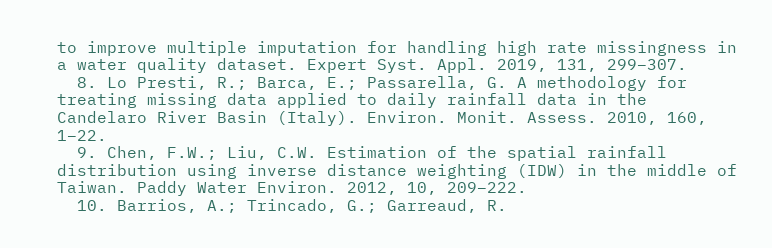to improve multiple imputation for handling high rate missingness in a water quality dataset. Expert Syst. Appl. 2019, 131, 299–307.
  8. Lo Presti, R.; Barca, E.; Passarella, G. A methodology for treating missing data applied to daily rainfall data in the Candelaro River Basin (Italy). Environ. Monit. Assess. 2010, 160, 1–22.
  9. Chen, F.W.; Liu, C.W. Estimation of the spatial rainfall distribution using inverse distance weighting (IDW) in the middle of Taiwan. Paddy Water Environ. 2012, 10, 209–222.
  10. Barrios, A.; Trincado, G.; Garreaud, R.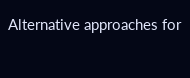Alternative approaches for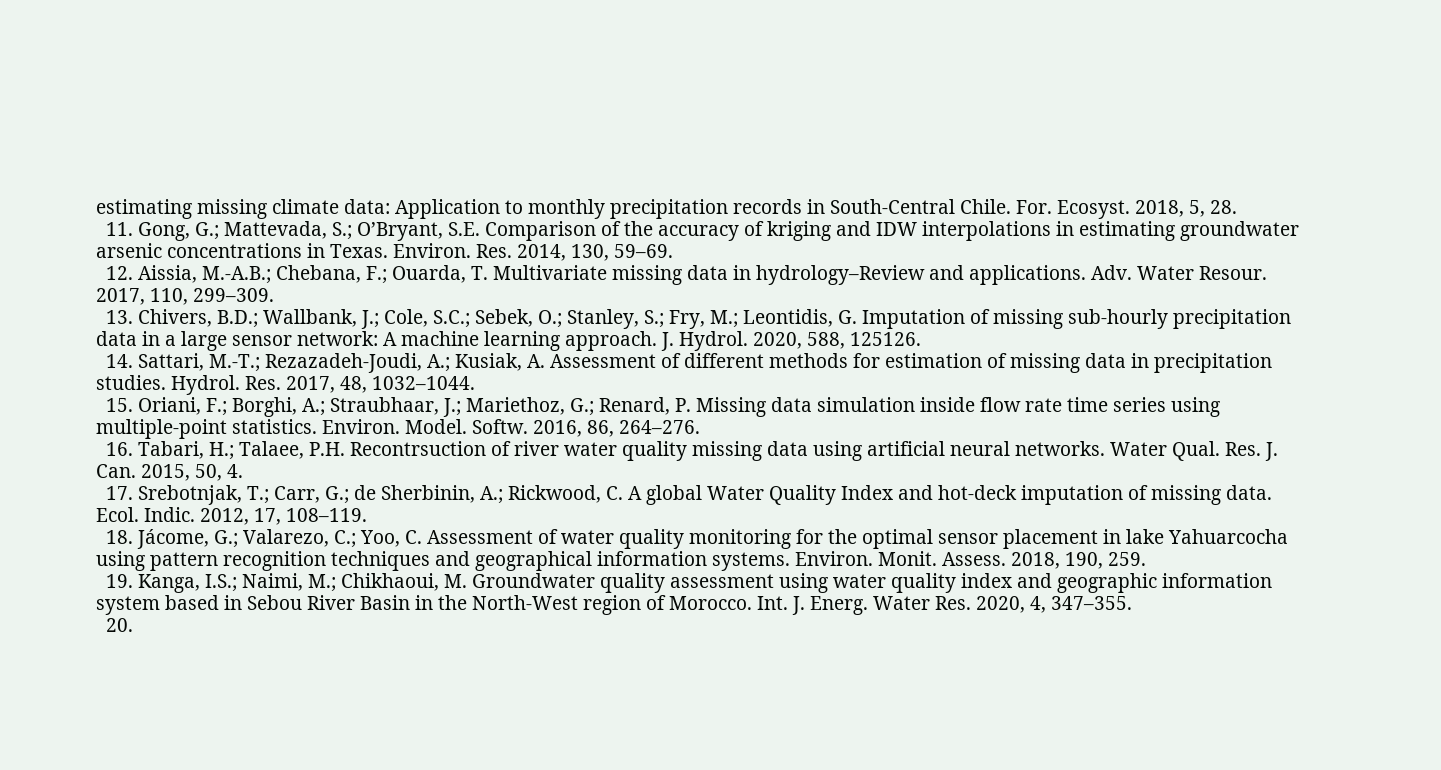estimating missing climate data: Application to monthly precipitation records in South-Central Chile. For. Ecosyst. 2018, 5, 28.
  11. Gong, G.; Mattevada, S.; O’Bryant, S.E. Comparison of the accuracy of kriging and IDW interpolations in estimating groundwater arsenic concentrations in Texas. Environ. Res. 2014, 130, 59–69.
  12. Aissia, M.-A.B.; Chebana, F.; Ouarda, T. Multivariate missing data in hydrology–Review and applications. Adv. Water Resour. 2017, 110, 299–309.
  13. Chivers, B.D.; Wallbank, J.; Cole, S.C.; Sebek, O.; Stanley, S.; Fry, M.; Leontidis, G. Imputation of missing sub-hourly precipitation data in a large sensor network: A machine learning approach. J. Hydrol. 2020, 588, 125126.
  14. Sattari, M.-T.; Rezazadeh-Joudi, A.; Kusiak, A. Assessment of different methods for estimation of missing data in precipitation studies. Hydrol. Res. 2017, 48, 1032–1044.
  15. Oriani, F.; Borghi, A.; Straubhaar, J.; Mariethoz, G.; Renard, P. Missing data simulation inside flow rate time series using multiple-point statistics. Environ. Model. Softw. 2016, 86, 264–276.
  16. Tabari, H.; Talaee, P.H. Recontrsuction of river water quality missing data using artificial neural networks. Water Qual. Res. J. Can. 2015, 50, 4.
  17. Srebotnjak, T.; Carr, G.; de Sherbinin, A.; Rickwood, C. A global Water Quality Index and hot-deck imputation of missing data. Ecol. Indic. 2012, 17, 108–119.
  18. Jácome, G.; Valarezo, C.; Yoo, C. Assessment of water quality monitoring for the optimal sensor placement in lake Yahuarcocha using pattern recognition techniques and geographical information systems. Environ. Monit. Assess. 2018, 190, 259.
  19. Kanga, I.S.; Naimi, M.; Chikhaoui, M. Groundwater quality assessment using water quality index and geographic information system based in Sebou River Basin in the North-West region of Morocco. Int. J. Energ. Water Res. 2020, 4, 347–355.
  20.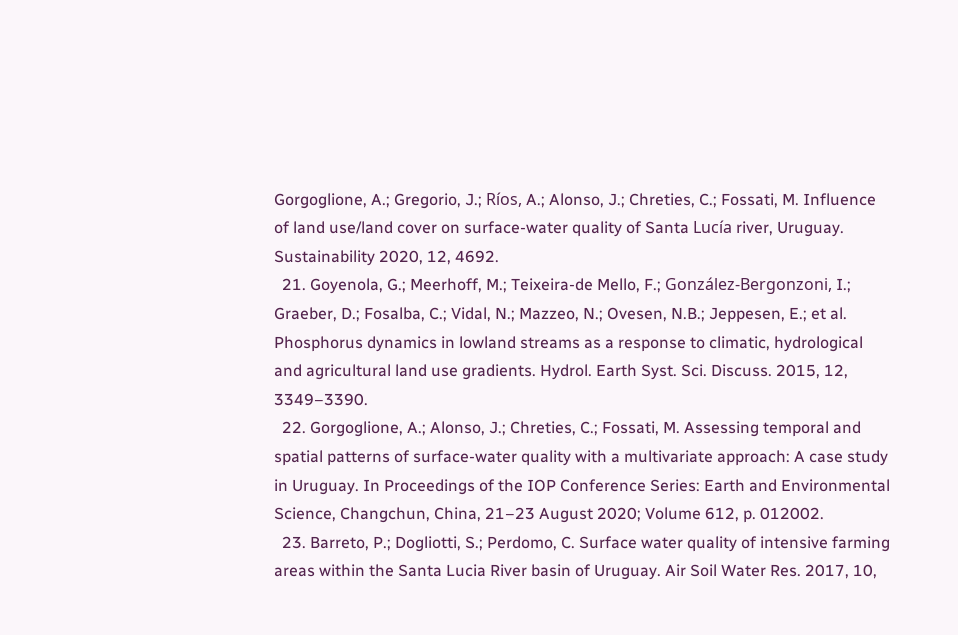Gorgoglione, A.; Gregorio, J.; Ríos, A.; Alonso, J.; Chreties, C.; Fossati, M. Influence of land use/land cover on surface-water quality of Santa Lucía river, Uruguay. Sustainability 2020, 12, 4692.
  21. Goyenola, G.; Meerhoff, M.; Teixeira-de Mello, F.; González-Bergonzoni, I.; Graeber, D.; Fosalba, C.; Vidal, N.; Mazzeo, N.; Ovesen, N.B.; Jeppesen, E.; et al. Phosphorus dynamics in lowland streams as a response to climatic, hydrological and agricultural land use gradients. Hydrol. Earth Syst. Sci. Discuss. 2015, 12, 3349–3390.
  22. Gorgoglione, A.; Alonso, J.; Chreties, C.; Fossati, M. Assessing temporal and spatial patterns of surface-water quality with a multivariate approach: A case study in Uruguay. In Proceedings of the IOP Conference Series: Earth and Environmental Science, Changchun, China, 21–23 August 2020; Volume 612, p. 012002.
  23. Barreto, P.; Dogliotti, S.; Perdomo, C. Surface water quality of intensive farming areas within the Santa Lucia River basin of Uruguay. Air Soil Water Res. 2017, 10,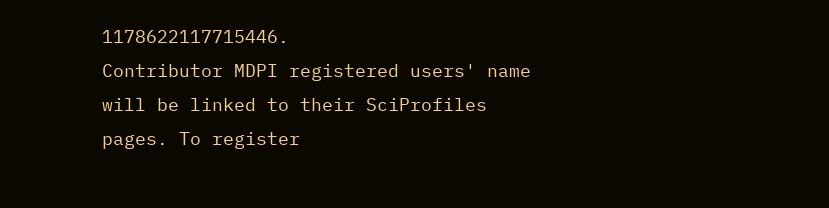1178622117715446.
Contributor MDPI registered users' name will be linked to their SciProfiles pages. To register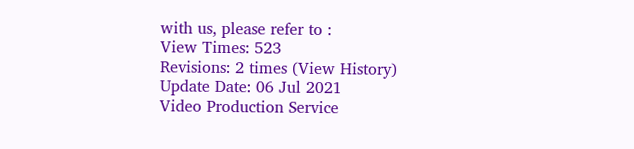with us, please refer to :
View Times: 523
Revisions: 2 times (View History)
Update Date: 06 Jul 2021
Video Production Service